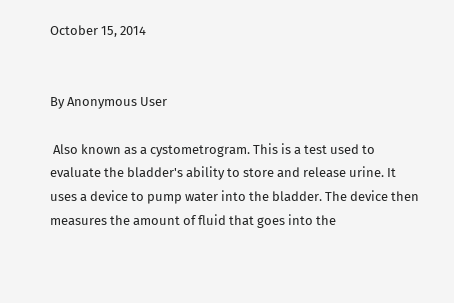October 15, 2014


By Anonymous User

 Also known as a cystometrogram. This is a test used to evaluate the bladder's ability to store and release urine. It uses a device to pump water into the bladder. The device then measures the amount of fluid that goes into the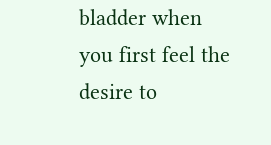bladder when you first feel the desire to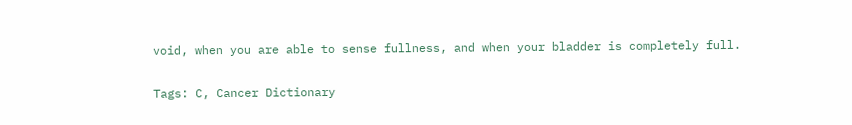void, when you are able to sense fullness, and when your bladder is completely full.

Tags: C, Cancer Dictionary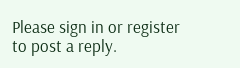Please sign in or register to post a reply.